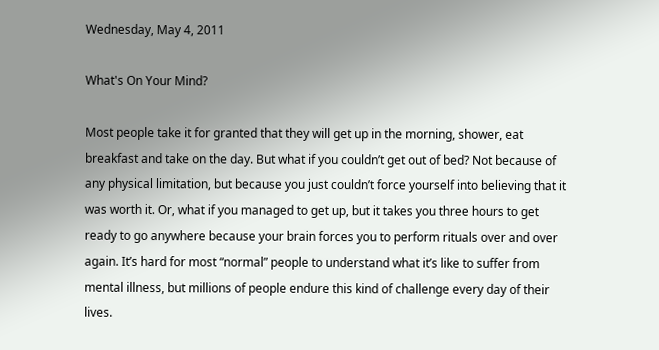Wednesday, May 4, 2011

What's On Your Mind?

Most people take it for granted that they will get up in the morning, shower, eat breakfast and take on the day. But what if you couldn’t get out of bed? Not because of any physical limitation, but because you just couldn’t force yourself into believing that it was worth it. Or, what if you managed to get up, but it takes you three hours to get ready to go anywhere because your brain forces you to perform rituals over and over again. It’s hard for most “normal” people to understand what it’s like to suffer from mental illness, but millions of people endure this kind of challenge every day of their lives.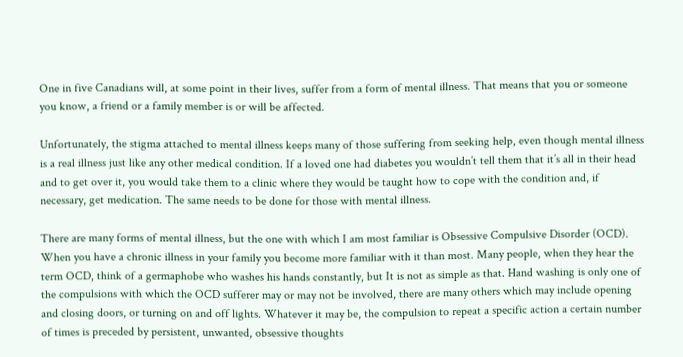One in five Canadians will, at some point in their lives, suffer from a form of mental illness. That means that you or someone you know, a friend or a family member is or will be affected.

Unfortunately, the stigma attached to mental illness keeps many of those suffering from seeking help, even though mental illness is a real illness just like any other medical condition. If a loved one had diabetes you wouldn’t tell them that it’s all in their head and to get over it, you would take them to a clinic where they would be taught how to cope with the condition and, if necessary, get medication. The same needs to be done for those with mental illness.

There are many forms of mental illness, but the one with which I am most familiar is Obsessive Compulsive Disorder (OCD). When you have a chronic illness in your family you become more familiar with it than most. Many people, when they hear the term OCD, think of a germaphobe who washes his hands constantly, but It is not as simple as that. Hand washing is only one of the compulsions with which the OCD sufferer may or may not be involved, there are many others which may include opening and closing doors, or turning on and off lights. Whatever it may be, the compulsion to repeat a specific action a certain number of times is preceded by persistent, unwanted, obsessive thoughts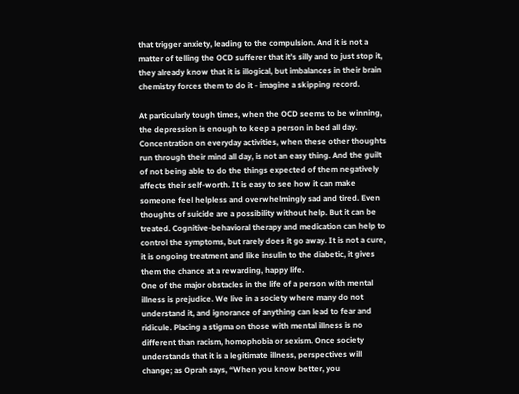that trigger anxiety, leading to the compulsion. And it is not a matter of telling the OCD sufferer that it’s silly and to just stop it, they already know that it is illogical, but imbalances in their brain chemistry forces them to do it - imagine a skipping record.

At particularly tough times, when the OCD seems to be winning, the depression is enough to keep a person in bed all day. Concentration on everyday activities, when these other thoughts run through their mind all day, is not an easy thing. And the guilt of not being able to do the things expected of them negatively affects their self-worth. It is easy to see how it can make someone feel helpless and overwhelmingly sad and tired. Even thoughts of suicide are a possibility without help. But it can be treated. Cognitive-behavioral therapy and medication can help to control the symptoms, but rarely does it go away. It is not a cure, it is ongoing treatment and like insulin to the diabetic, it gives them the chance at a rewarding, happy life.
One of the major obstacles in the life of a person with mental illness is prejudice. We live in a society where many do not understand it, and ignorance of anything can lead to fear and ridicule. Placing a stigma on those with mental illness is no different than racism, homophobia or sexism. Once society understands that it is a legitimate illness, perspectives will change; as Oprah says, “When you know better, you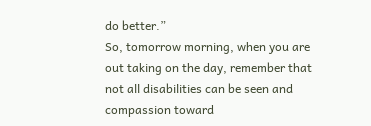do better.”
So, tomorrow morning, when you are out taking on the day, remember that not all disabilities can be seen and compassion toward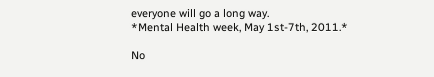everyone will go a long way.
*Mental Health week, May 1st-7th, 2011.*

No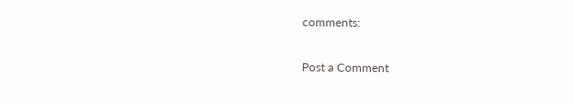comments:

Post a Comment